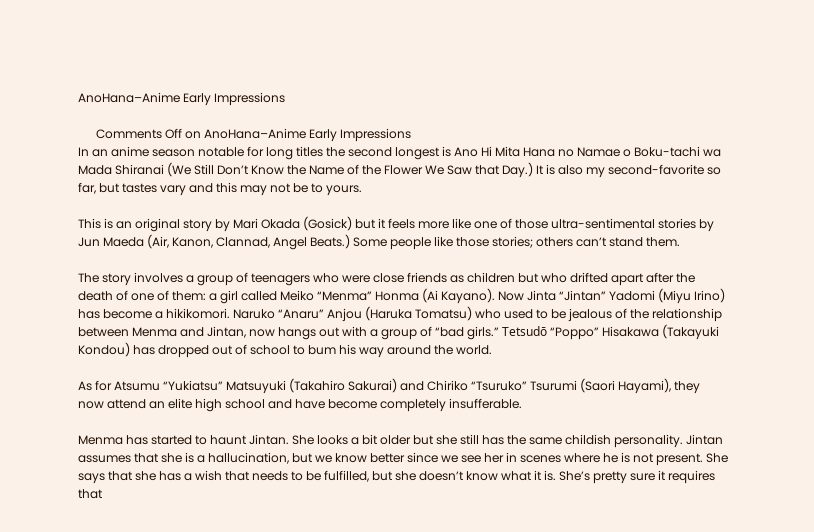AnoHana–Anime Early Impressions

      Comments Off on AnoHana–Anime Early Impressions
In an anime season notable for long titles the second longest is Ano Hi Mita Hana no Namae o Boku-tachi wa Mada Shiranai (We Still Don’t Know the Name of the Flower We Saw that Day.) It is also my second-favorite so far, but tastes vary and this may not be to yours.

This is an original story by Mari Okada (Gosick) but it feels more like one of those ultra-sentimental stories by Jun Maeda (Air, Kanon, Clannad, Angel Beats.) Some people like those stories; others can’t stand them.

The story involves a group of teenagers who were close friends as children but who drifted apart after the death of one of them: a girl called Meiko “Menma” Honma (Ai Kayano). Now Jinta “Jintan” Yadomi (Miyu Irino) has become a hikikomori. Naruko “Anaru” Anjou (Haruka Tomatsu) who used to be jealous of the relationship between Menma and Jintan, now hangs out with a group of “bad girls.” Tetsudō “Poppo” Hisakawa (Takayuki Kondou) has dropped out of school to bum his way around the world.

As for Atsumu “Yukiatsu” Matsuyuki (Takahiro Sakurai) and Chiriko “Tsuruko” Tsurumi (Saori Hayami), they now attend an elite high school and have become completely insufferable.

Menma has started to haunt Jintan. She looks a bit older but she still has the same childish personality. Jintan assumes that she is a hallucination, but we know better since we see her in scenes where he is not present. She says that she has a wish that needs to be fulfilled, but she doesn’t know what it is. She’s pretty sure it requires that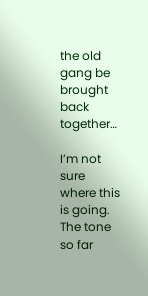the old gang be brought back together…

I’m not sure where this is going. The tone so far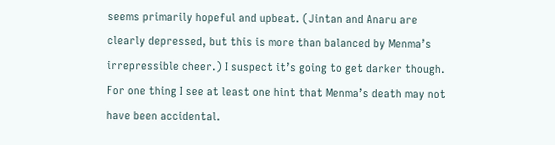seems primarily hopeful and upbeat. (Jintan and Anaru are clearly depressed, but this is more than balanced by Menma’s irrepressible cheer.) I suspect it’s going to get darker though. For one thing I see at least one hint that Menma’s death may not have been accidental.